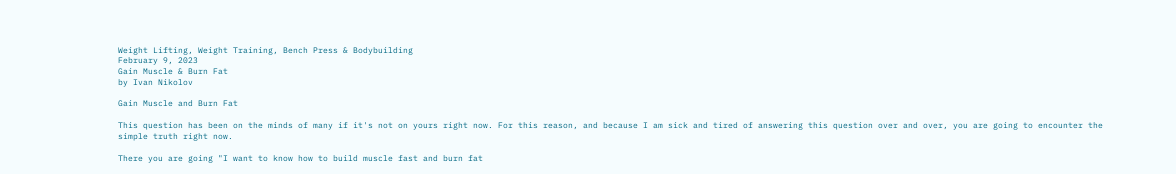Weight Lifting, Weight Training, Bench Press & Bodybuilding
February 9, 2023
Gain Muscle & Burn Fat
by Ivan Nikolov

Gain Muscle and Burn Fat

This question has been on the minds of many if it's not on yours right now. For this reason, and because I am sick and tired of answering this question over and over, you are going to encounter the simple truth right now.

There you are going "I want to know how to build muscle fast and burn fat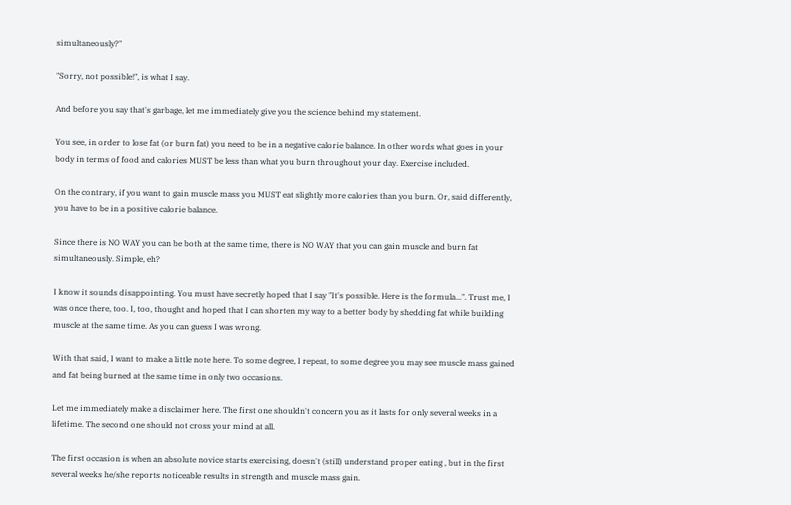simultaneously?"

"Sorry, not possible!", is what I say.

And before you say that's garbage, let me immediately give you the science behind my statement.

You see, in order to lose fat (or burn fat) you need to be in a negative calorie balance. In other words what goes in your body in terms of food and calories MUST be less than what you burn throughout your day. Exercise included.

On the contrary, if you want to gain muscle mass you MUST eat slightly more calories than you burn. Or, said differently, you have to be in a positive calorie balance.

Since there is NO WAY you can be both at the same time, there is NO WAY that you can gain muscle and burn fat simultaneously. Simple, eh?

I know it sounds disappointing. You must have secretly hoped that I say "It's possible. Here is the formula...". Trust me, I was once there, too. I, too, thought and hoped that I can shorten my way to a better body by shedding fat while building muscle at the same time. As you can guess I was wrong.

With that said, I want to make a little note here. To some degree, I repeat, to some degree you may see muscle mass gained and fat being burned at the same time in only two occasions.

Let me immediately make a disclaimer here. The first one shouldn't concern you as it lasts for only several weeks in a lifetime. The second one should not cross your mind at all.

The first occasion is when an absolute novice starts exercising, doesn't (still) understand proper eating , but in the first several weeks he/she reports noticeable results in strength and muscle mass gain.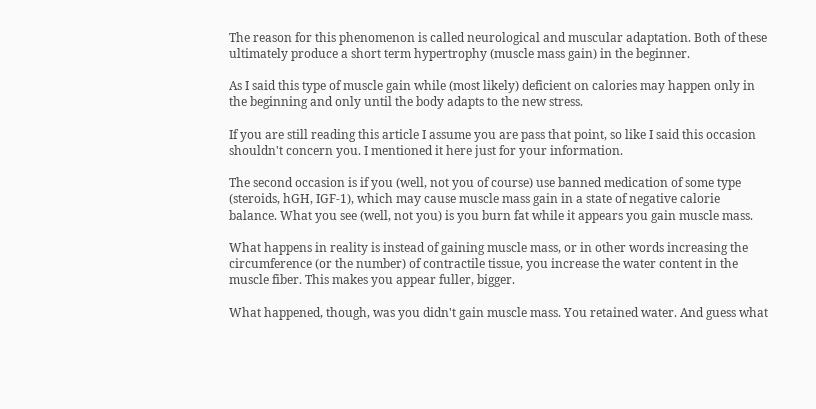The reason for this phenomenon is called neurological and muscular adaptation. Both of these ultimately produce a short term hypertrophy (muscle mass gain) in the beginner.

As I said this type of muscle gain while (most likely) deficient on calories may happen only in the beginning and only until the body adapts to the new stress.

If you are still reading this article I assume you are pass that point, so like I said this occasion shouldn't concern you. I mentioned it here just for your information.

The second occasion is if you (well, not you of course) use banned medication of some type (steroids, hGH, IGF-1), which may cause muscle mass gain in a state of negative calorie balance. What you see (well, not you) is you burn fat while it appears you gain muscle mass.

What happens in reality is instead of gaining muscle mass, or in other words increasing the circumference (or the number) of contractile tissue, you increase the water content in the muscle fiber. This makes you appear fuller, bigger.

What happened, though, was you didn't gain muscle mass. You retained water. And guess what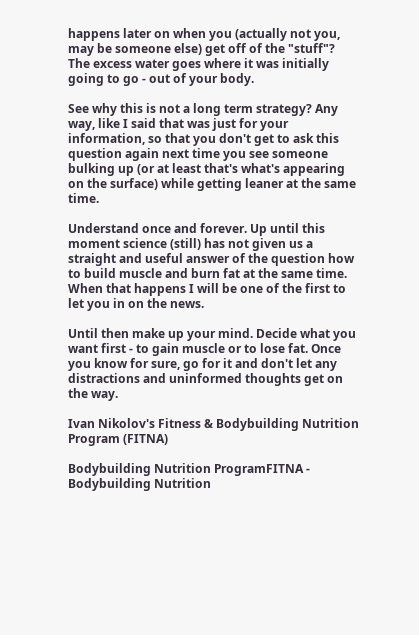happens later on when you (actually not you, may be someone else) get off of the "stuff"? The excess water goes where it was initially going to go - out of your body.

See why this is not a long term strategy? Any way, like I said that was just for your information, so that you don't get to ask this question again next time you see someone bulking up (or at least that's what's appearing on the surface) while getting leaner at the same time.

Understand once and forever. Up until this moment science (still) has not given us a straight and useful answer of the question how to build muscle and burn fat at the same time. When that happens I will be one of the first to let you in on the news.

Until then make up your mind. Decide what you want first - to gain muscle or to lose fat. Once you know for sure, go for it and don't let any distractions and uninformed thoughts get on the way.

Ivan Nikolov's Fitness & Bodybuilding Nutrition Program (FITNA)

Bodybuilding Nutrition ProgramFITNA - Bodybuilding Nutrition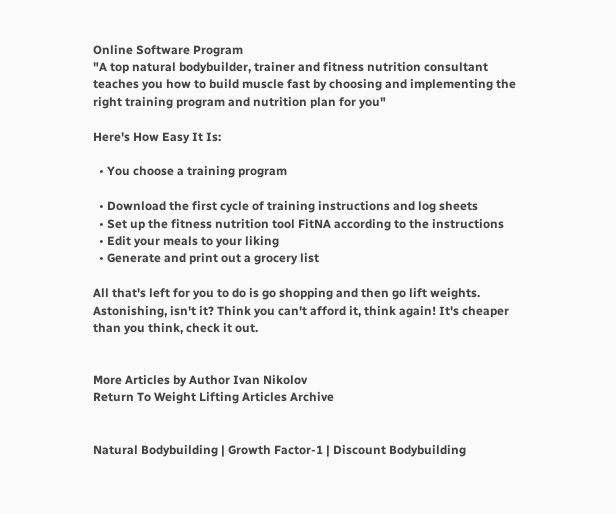Online Software Program
"A top natural bodybuilder, trainer and fitness nutrition consultant teaches you how to build muscle fast by choosing and implementing the right training program and nutrition plan for you"

Here's How Easy It Is:

  • You choose a training program

  • Download the first cycle of training instructions and log sheets
  • Set up the fitness nutrition tool FitNA according to the instructions
  • Edit your meals to your liking
  • Generate and print out a grocery list

All that's left for you to do is go shopping and then go lift weights. Astonishing, isn't it? Think you can't afford it, think again! It's cheaper than you think, check it out.


More Articles by Author Ivan Nikolov
Return To Weight Lifting Articles Archive


Natural Bodybuilding | Growth Factor-1 | Discount Bodybuilding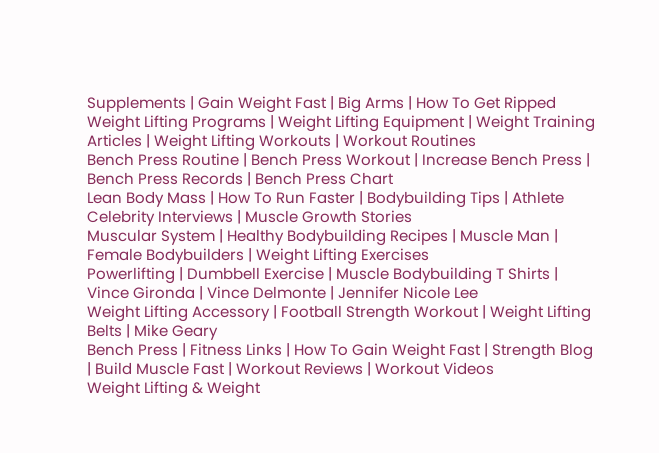Supplements | Gain Weight Fast | Big Arms | How To Get Ripped
Weight Lifting Programs | Weight Lifting Equipment | Weight Training Articles | Weight Lifting Workouts | Workout Routines
Bench Press Routine | Bench Press Workout | Increase Bench Press | Bench Press Records | Bench Press Chart
Lean Body Mass | How To Run Faster | Bodybuilding Tips | Athlete Celebrity Interviews | Muscle Growth Stories
Muscular System | Healthy Bodybuilding Recipes | Muscle Man | Female Bodybuilders | Weight Lifting Exercises
Powerlifting | Dumbbell Exercise | Muscle Bodybuilding T Shirts | Vince Gironda | Vince Delmonte | Jennifer Nicole Lee
Weight Lifting Accessory | Football Strength Workout | Weight Lifting Belts | Mike Geary
Bench Press | Fitness Links | How To Gain Weight Fast | Strength Blog | Build Muscle Fast | Workout Reviews | Workout Videos
Weight Lifting & Weight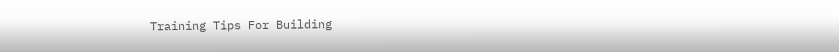Training Tips For Building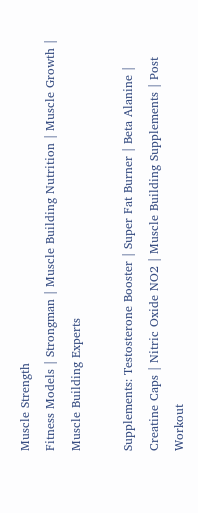Muscle Strength
Fitness Models | Strongman | Muscle Building Nutrition | Muscle Growth | Muscle Building Experts

Supplements: Testosterone Booster | Super Fat Burner | Beta Alanine | Creatine Caps | Nitric Oxide NO2 | Muscle Building Supplements | Post Workout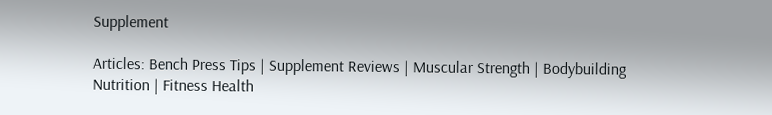Supplement

Articles: Bench Press Tips | Supplement Reviews | Muscular Strength | Bodybuilding Nutrition | Fitness Health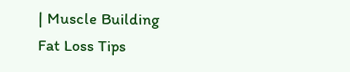| Muscle Building
Fat Loss Tips